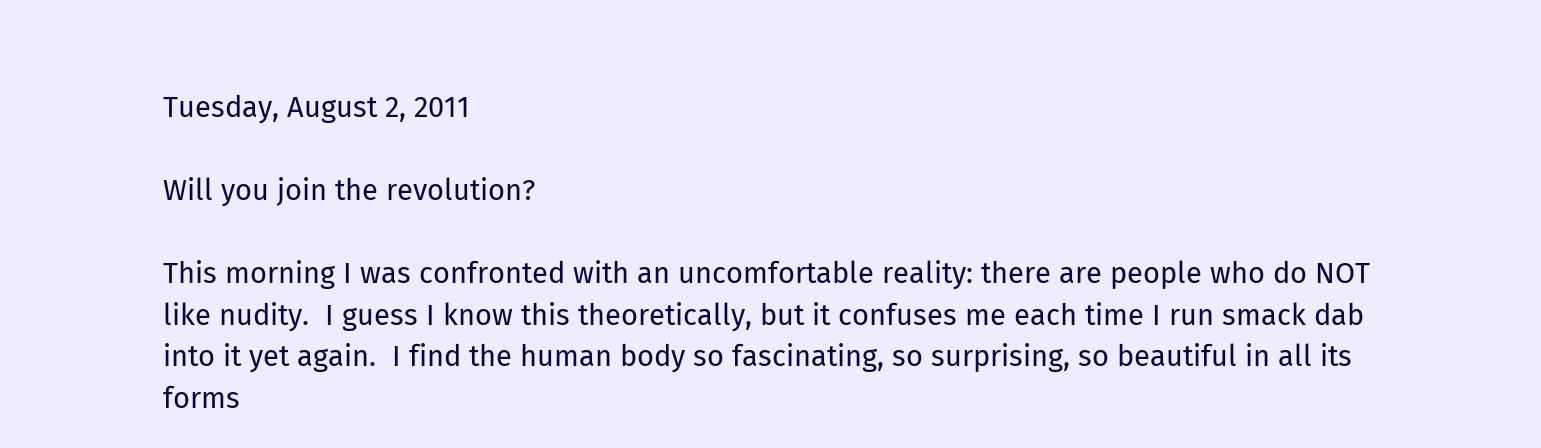Tuesday, August 2, 2011

Will you join the revolution?

This morning I was confronted with an uncomfortable reality: there are people who do NOT like nudity.  I guess I know this theoretically, but it confuses me each time I run smack dab into it yet again.  I find the human body so fascinating, so surprising, so beautiful in all its forms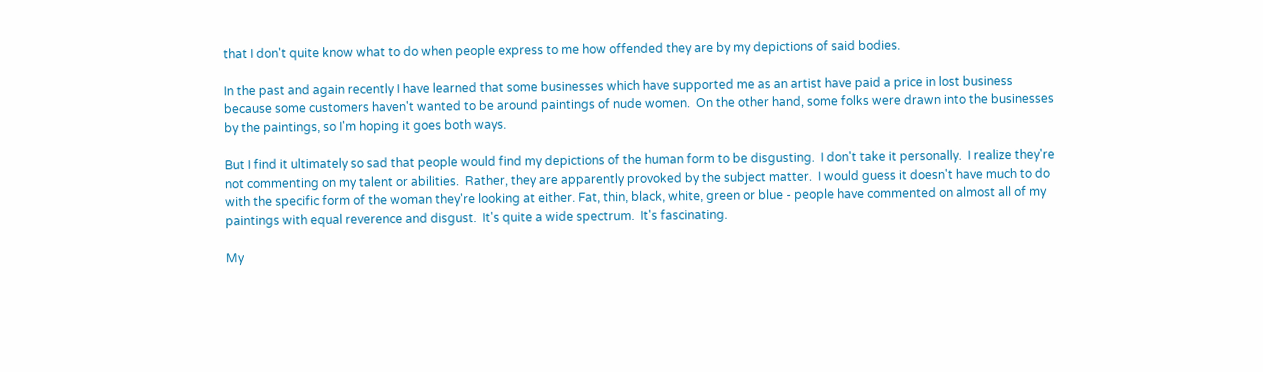that I don't quite know what to do when people express to me how offended they are by my depictions of said bodies.

In the past and again recently I have learned that some businesses which have supported me as an artist have paid a price in lost business because some customers haven't wanted to be around paintings of nude women.  On the other hand, some folks were drawn into the businesses by the paintings, so I'm hoping it goes both ways.

But I find it ultimately so sad that people would find my depictions of the human form to be disgusting.  I don't take it personally.  I realize they're not commenting on my talent or abilities.  Rather, they are apparently provoked by the subject matter.  I would guess it doesn't have much to do with the specific form of the woman they're looking at either. Fat, thin, black, white, green or blue - people have commented on almost all of my paintings with equal reverence and disgust.  It's quite a wide spectrum.  It's fascinating.

My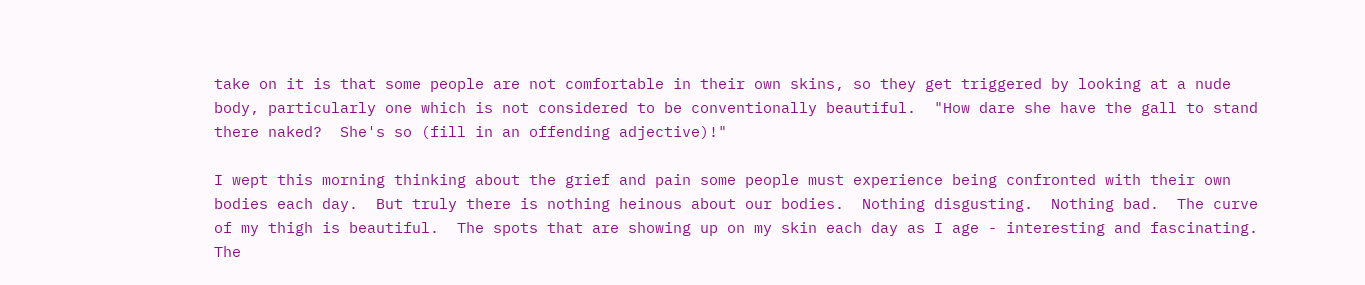take on it is that some people are not comfortable in their own skins, so they get triggered by looking at a nude body, particularly one which is not considered to be conventionally beautiful.  "How dare she have the gall to stand there naked?  She's so (fill in an offending adjective)!"

I wept this morning thinking about the grief and pain some people must experience being confronted with their own bodies each day.  But truly there is nothing heinous about our bodies.  Nothing disgusting.  Nothing bad.  The curve of my thigh is beautiful.  The spots that are showing up on my skin each day as I age - interesting and fascinating.  The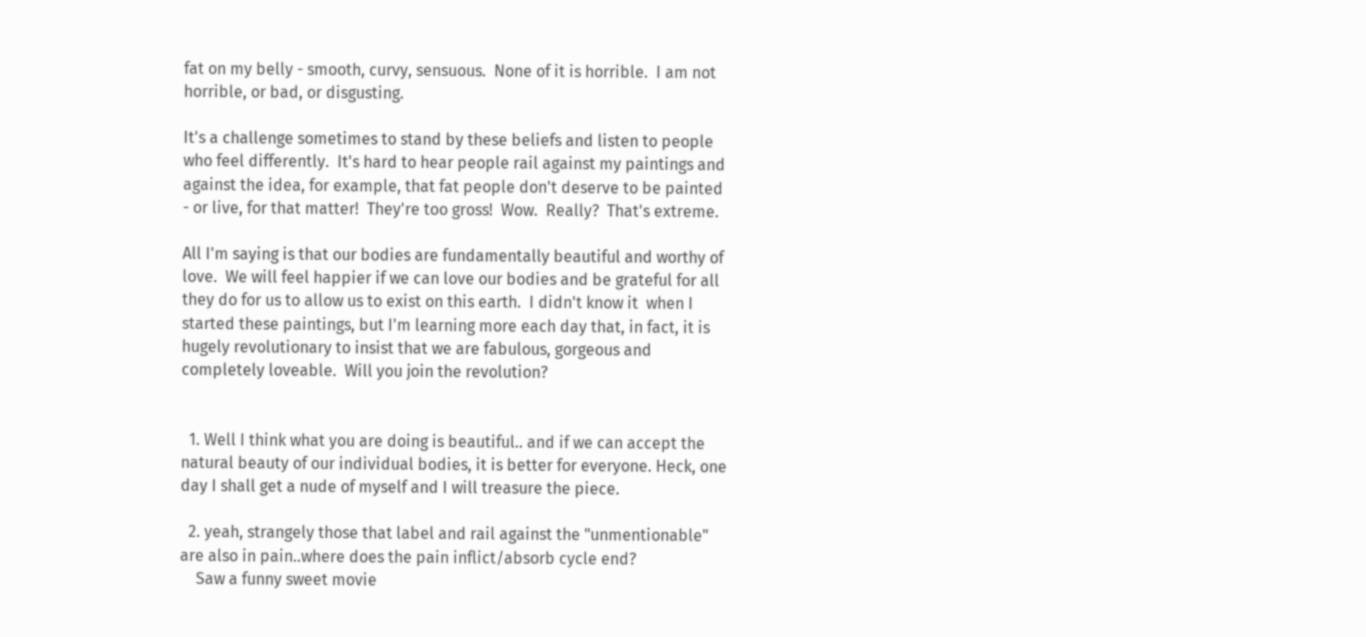fat on my belly - smooth, curvy, sensuous.  None of it is horrible.  I am not horrible, or bad, or disgusting.

It's a challenge sometimes to stand by these beliefs and listen to people who feel differently.  It's hard to hear people rail against my paintings and against the idea, for example, that fat people don't deserve to be painted - or live, for that matter!  They're too gross!  Wow.  Really?  That's extreme.

All I'm saying is that our bodies are fundamentally beautiful and worthy of love.  We will feel happier if we can love our bodies and be grateful for all they do for us to allow us to exist on this earth.  I didn't know it  when I started these paintings, but I'm learning more each day that, in fact, it is hugely revolutionary to insist that we are fabulous, gorgeous and completely loveable.  Will you join the revolution?


  1. Well I think what you are doing is beautiful.. and if we can accept the natural beauty of our individual bodies, it is better for everyone. Heck, one day I shall get a nude of myself and I will treasure the piece.

  2. yeah, strangely those that label and rail against the "unmentionable" are also in pain..where does the pain inflict/absorb cycle end?
    Saw a funny sweet movie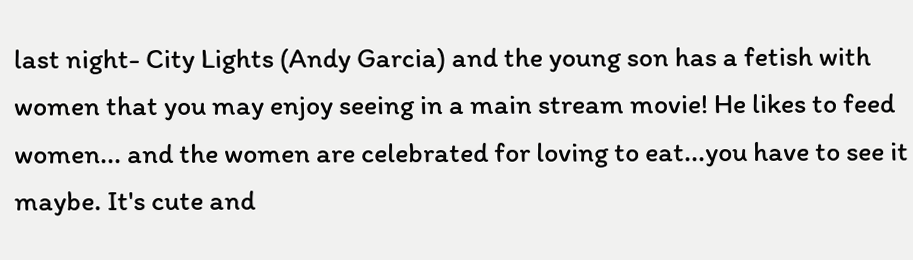last night- City Lights (Andy Garcia) and the young son has a fetish with women that you may enjoy seeing in a main stream movie! He likes to feed women... and the women are celebrated for loving to eat...you have to see it maybe. It's cute and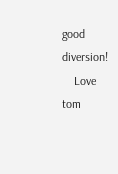good diversion!
    Love tom